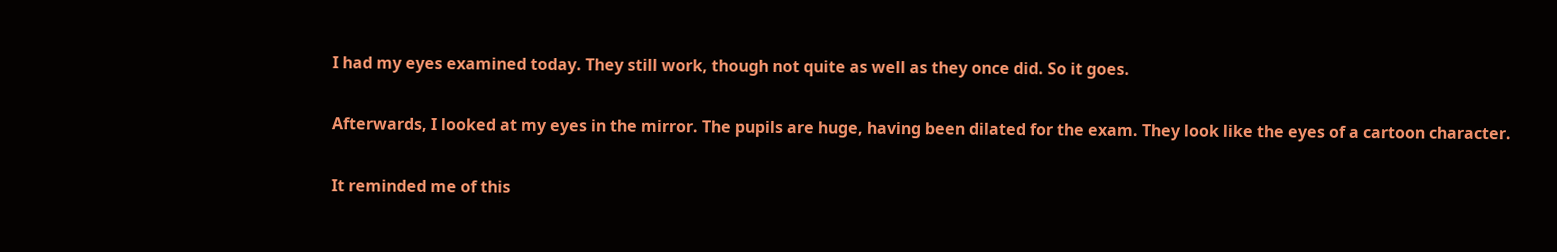I had my eyes examined today. They still work, though not quite as well as they once did. So it goes.

Afterwards, I looked at my eyes in the mirror. The pupils are huge, having been dilated for the exam. They look like the eyes of a cartoon character.

It reminded me of this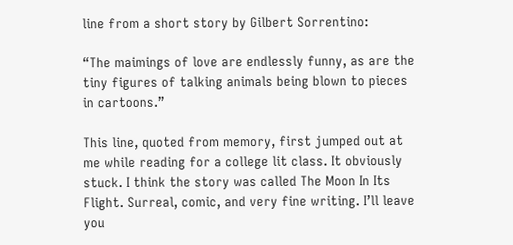line from a short story by Gilbert Sorrentino:

“The maimings of love are endlessly funny, as are the tiny figures of talking animals being blown to pieces in cartoons.”

This line, quoted from memory, first jumped out at me while reading for a college lit class. It obviously stuck. I think the story was called The Moon In Its Flight. Surreal, comic, and very fine writing. I’ll leave you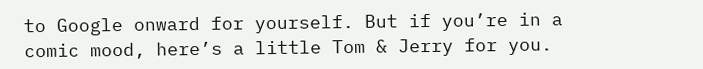to Google onward for yourself. But if you’re in a comic mood, here’s a little Tom & Jerry for you.